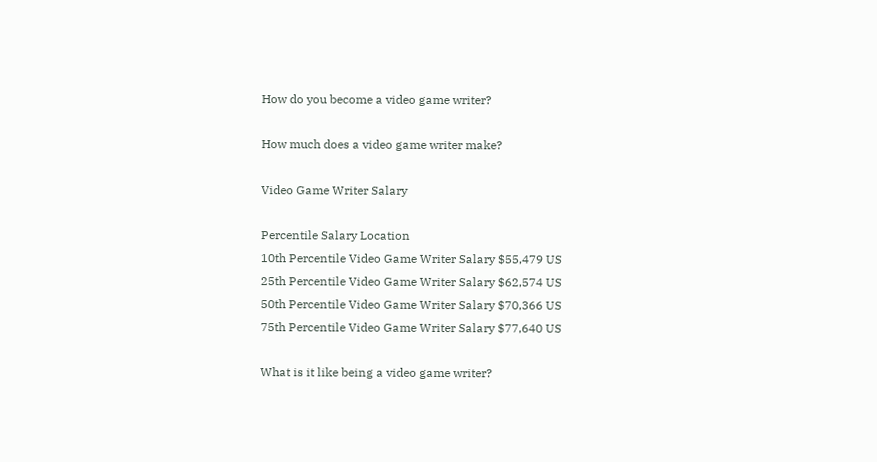How do you become a video game writer?

How much does a video game writer make?

Video Game Writer Salary

Percentile Salary Location
10th Percentile Video Game Writer Salary $55,479 US
25th Percentile Video Game Writer Salary $62,574 US
50th Percentile Video Game Writer Salary $70,366 US
75th Percentile Video Game Writer Salary $77,640 US

What is it like being a video game writer?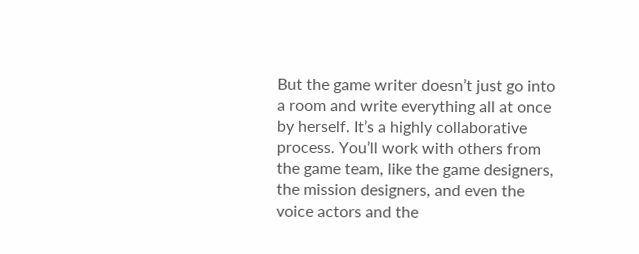But the game writer doesn’t just go into a room and write everything all at once by herself. It’s a highly collaborative process. You’ll work with others from the game team, like the game designers, the mission designers, and even the voice actors and the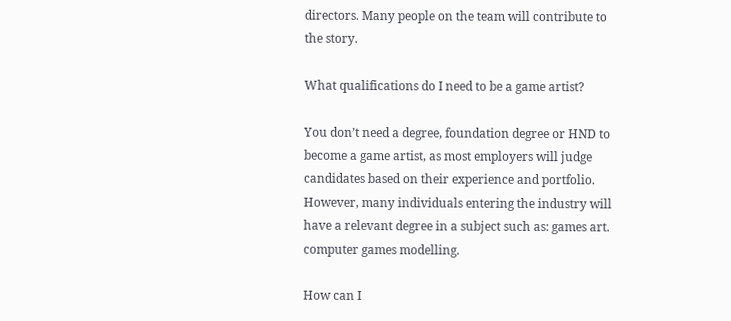directors. Many people on the team will contribute to the story.

What qualifications do I need to be a game artist?

You don’t need a degree, foundation degree or HND to become a game artist, as most employers will judge candidates based on their experience and portfolio. However, many individuals entering the industry will have a relevant degree in a subject such as: games art. computer games modelling.

How can I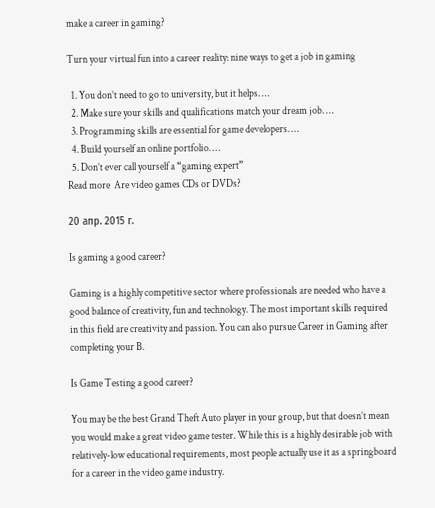make a career in gaming?

Turn your virtual fun into a career reality: nine ways to get a job in gaming

  1. You don’t need to go to university, but it helps. …
  2. Make sure your skills and qualifications match your dream job. …
  3. Programming skills are essential for game developers. …
  4. Build yourself an online portfolio. …
  5. Don’t ever call yourself a “gaming expert”
Read more  Are video games CDs or DVDs?

20 апр. 2015 г.

Is gaming a good career?

Gaming is a highly competitive sector where professionals are needed who have a good balance of creativity, fun and technology. The most important skills required in this field are creativity and passion. You can also pursue Career in Gaming after completing your B.

Is Game Testing a good career?

You may be the best Grand Theft Auto player in your group, but that doesn’t mean you would make a great video game tester. While this is a highly desirable job with relatively-low educational requirements, most people actually use it as a springboard for a career in the video game industry.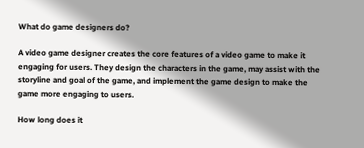What do game designers do?

A video game designer creates the core features of a video game to make it engaging for users. They design the characters in the game, may assist with the storyline and goal of the game, and implement the game design to make the game more engaging to users.

How long does it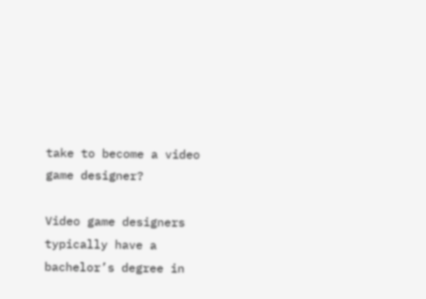take to become a video game designer?

Video game designers typically have a bachelor’s degree in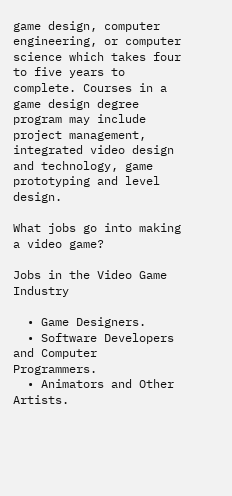game design, computer engineering, or computer science which takes four to five years to complete. Courses in a game design degree program may include project management, integrated video design and technology, game prototyping and level design.

What jobs go into making a video game?

Jobs in the Video Game Industry

  • Game Designers.
  • Software Developers and Computer Programmers.
  • Animators and Other Artists.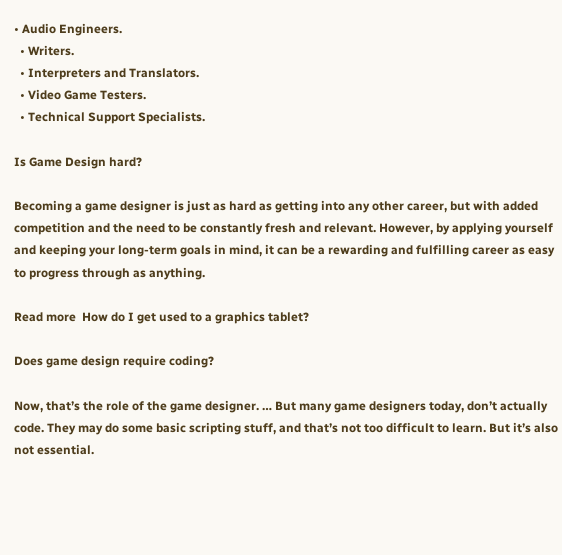• Audio Engineers.
  • Writers.
  • Interpreters and Translators.
  • Video Game Testers.
  • Technical Support Specialists.

Is Game Design hard?

Becoming a game designer is just as hard as getting into any other career, but with added competition and the need to be constantly fresh and relevant. However, by applying yourself and keeping your long-term goals in mind, it can be a rewarding and fulfilling career as easy to progress through as anything.

Read more  How do I get used to a graphics tablet?

Does game design require coding?

Now, that’s the role of the game designer. … But many game designers today, don’t actually code. They may do some basic scripting stuff, and that’s not too difficult to learn. But it’s also not essential.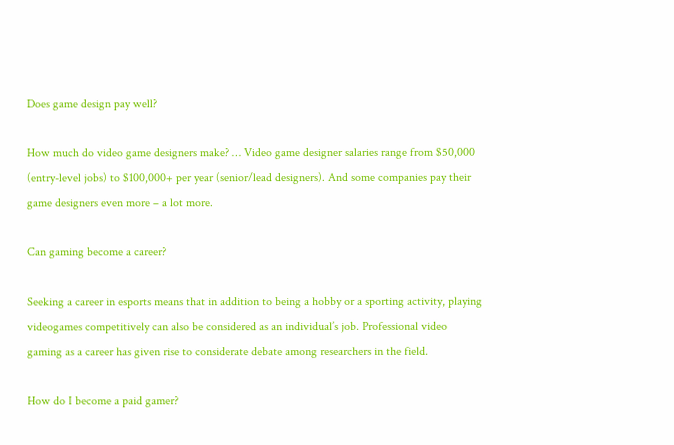Does game design pay well?

How much do video game designers make? … Video game designer salaries range from $50,000 (entry-level jobs) to $100,000+ per year (senior/lead designers). And some companies pay their game designers even more – a lot more.

Can gaming become a career?

Seeking a career in esports means that in addition to being a hobby or a sporting activity, playing videogames competitively can also be considered as an individual’s job. Professional video gaming as a career has given rise to considerate debate among researchers in the field.

How do I become a paid gamer?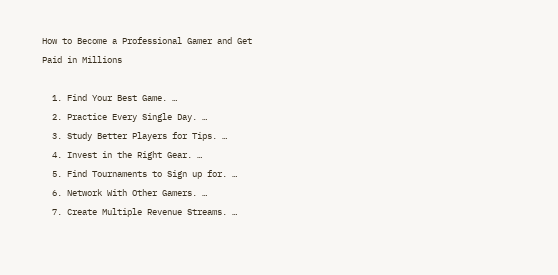How to Become a Professional Gamer and Get Paid in Millions

  1. Find Your Best Game. …
  2. Practice Every Single Day. …
  3. Study Better Players for Tips. …
  4. Invest in the Right Gear. …
  5. Find Tournaments to Sign up for. …
  6. Network With Other Gamers. …
  7. Create Multiple Revenue Streams. …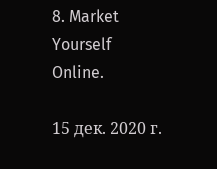8. Market Yourself Online.

15 дек. 2020 г.